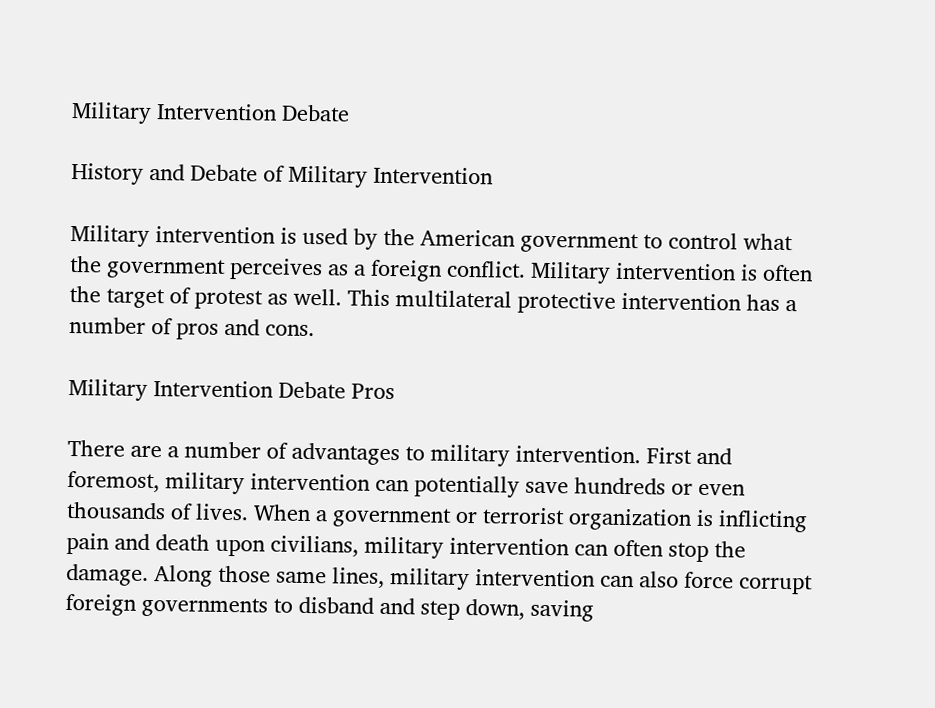Military Intervention Debate

History and Debate of Military Intervention

Military intervention is used by the American government to control what the government perceives as a foreign conflict. Military intervention is often the target of protest as well. This multilateral protective intervention has a number of pros and cons.

Military Intervention Debate Pros

There are a number of advantages to military intervention. First and foremost, military intervention can potentially save hundreds or even thousands of lives. When a government or terrorist organization is inflicting pain and death upon civilians, military intervention can often stop the damage. Along those same lines, military intervention can also force corrupt foreign governments to disband and step down, saving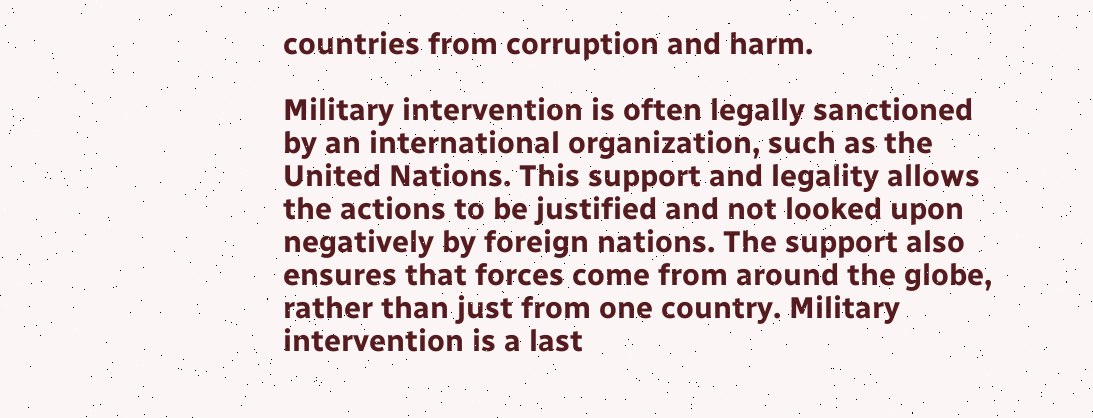countries from corruption and harm.

Military intervention is often legally sanctioned by an international organization, such as the United Nations. This support and legality allows the actions to be justified and not looked upon negatively by foreign nations. The support also ensures that forces come from around the globe, rather than just from one country. Military intervention is a last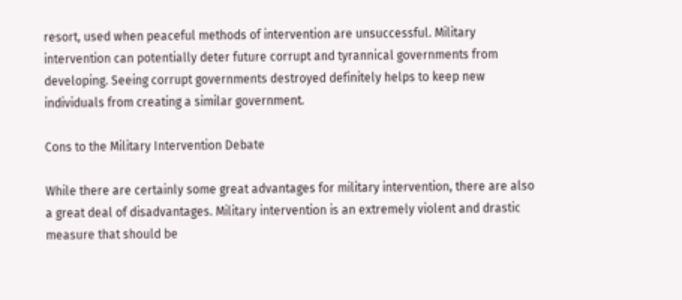resort, used when peaceful methods of intervention are unsuccessful. Military intervention can potentially deter future corrupt and tyrannical governments from developing. Seeing corrupt governments destroyed definitely helps to keep new individuals from creating a similar government.

Cons to the Military Intervention Debate

While there are certainly some great advantages for military intervention, there are also a great deal of disadvantages. Military intervention is an extremely violent and drastic measure that should be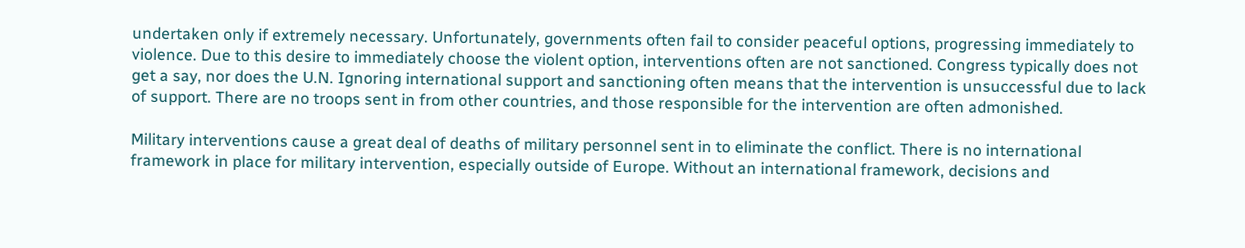undertaken only if extremely necessary. Unfortunately, governments often fail to consider peaceful options, progressing immediately to violence. Due to this desire to immediately choose the violent option, interventions often are not sanctioned. Congress typically does not get a say, nor does the U.N. Ignoring international support and sanctioning often means that the intervention is unsuccessful due to lack of support. There are no troops sent in from other countries, and those responsible for the intervention are often admonished.

Military interventions cause a great deal of deaths of military personnel sent in to eliminate the conflict. There is no international framework in place for military intervention, especially outside of Europe. Without an international framework, decisions and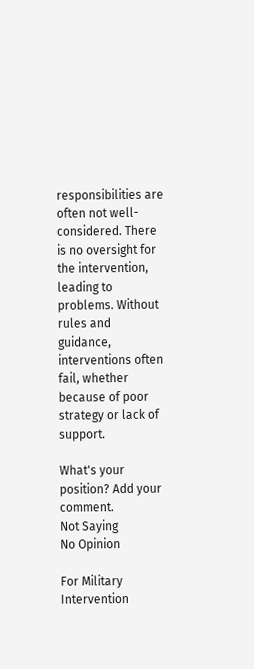responsibilities are often not well-considered. There is no oversight for the intervention, leading to problems. Without rules and guidance, interventions often fail, whether because of poor strategy or lack of support.

What's your position? Add your comment.
Not Saying
No Opinion

For Military Intervention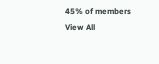45% of members
View All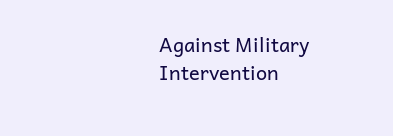Against Military Intervention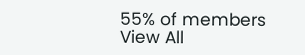55% of members
View All